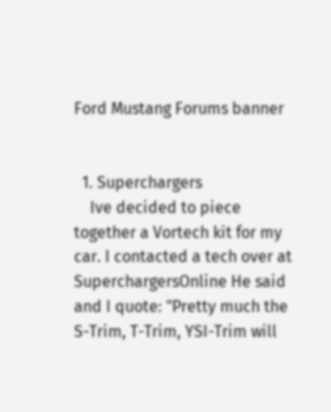Ford Mustang Forums banner


  1. Superchargers
    Ive decided to piece together a Vortech kit for my car. I contacted a tech over at SuperchargersOnline He said and I quote: "Pretty much the S-Trim, T-Trim, YSI-Trim will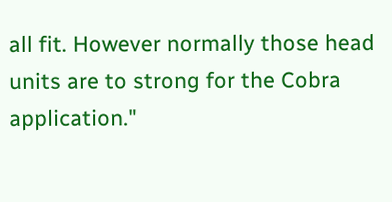all fit. However normally those head units are to strong for the Cobra application."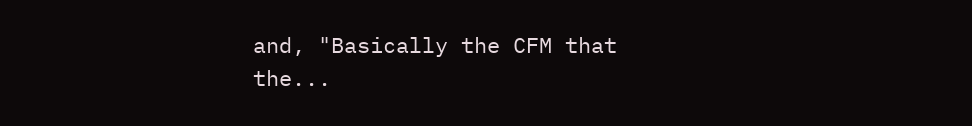and, "Basically the CFM that the...